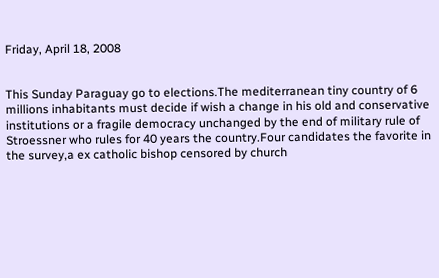Friday, April 18, 2008


This Sunday Paraguay go to elections.The mediterranean tiny country of 6 millions inhabitants must decide if wish a change in his old and conservative institutions or a fragile democracy unchanged by the end of military rule of Stroessner who rules for 40 years the country.Four candidates the favorite in the survey,a ex catholic bishop censored by church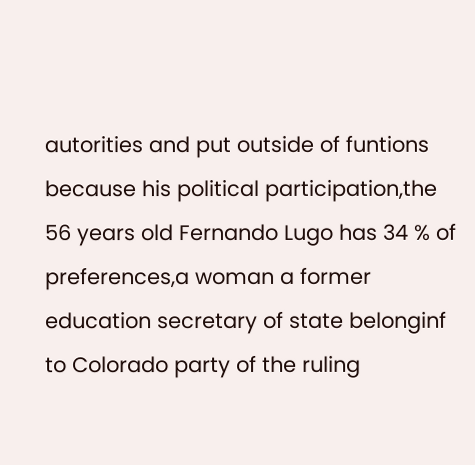autorities and put outside of funtions because his political participation,the 56 years old Fernando Lugo has 34 % of preferences,a woman a former education secretary of state belonginf to Colorado party of the ruling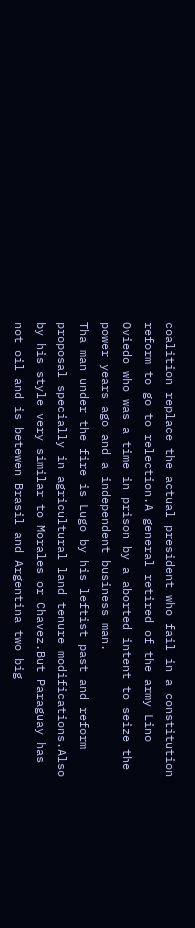coalition replace the actual president who fail in a constitution reform to go to relection.A general retired of the army Lino Oviedo who was a time in prison by a aborted intent to seize the power years ago and a independent business man.
Tha man under the fire is Lugo by his leftist past and reform proposal specially in agricultural land tenure modifications.Also by his style very similar to Morales or Chavez.But Paraguay has not oil and is betewen Brasil and Argentina two big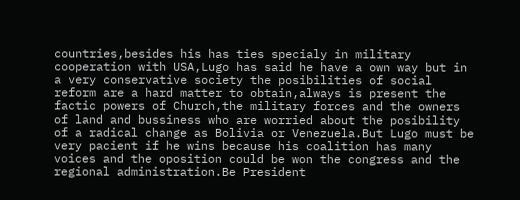countries,besides his has ties specialy in military cooperation with USA,Lugo has said he have a own way but in a very conservative society the posibilities of social reform are a hard matter to obtain,always is present the factic powers of Church,the military forces and the owners of land and bussiness who are worried about the posibility of a radical change as Bolivia or Venezuela.But Lugo must be very pacient if he wins because his coalition has many voices and the oposition could be won the congress and the regional administration.Be President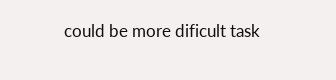could be more dificult task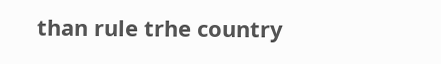than rule trhe country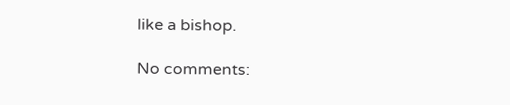like a bishop.

No comments: